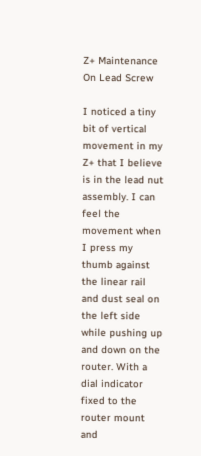Z+ Maintenance On Lead Screw

I noticed a tiny bit of vertical movement in my Z+ that I believe is in the lead nut assembly. I can feel the movement when I press my thumb against the linear rail and dust seal on the left side while pushing up and down on the router. With a dial indicator fixed to the router mount and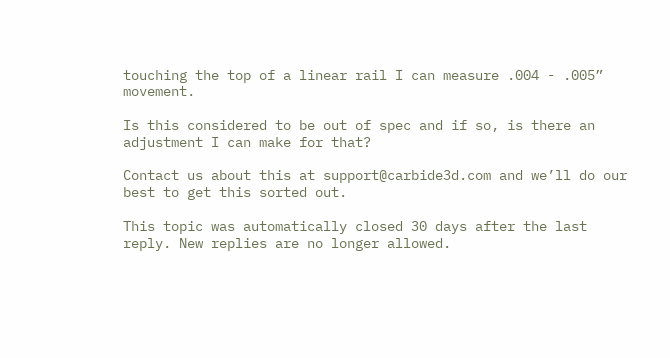touching the top of a linear rail I can measure .004 - .005” movement.

Is this considered to be out of spec and if so, is there an adjustment I can make for that?

Contact us about this at support@carbide3d.com and we’ll do our best to get this sorted out.

This topic was automatically closed 30 days after the last reply. New replies are no longer allowed.